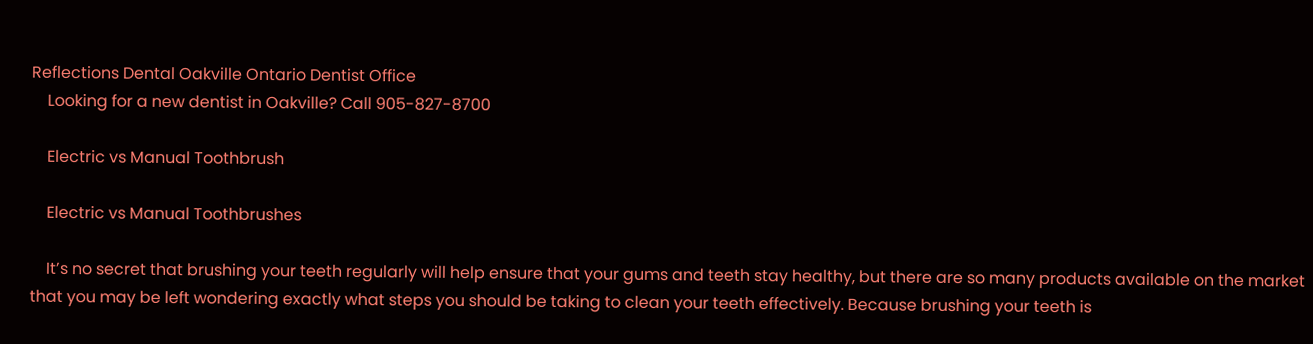Reflections Dental Oakville Ontario Dentist Office
    Looking for a new dentist in Oakville? Call 905-827-8700

    Electric vs Manual Toothbrush

    Electric vs Manual Toothbrushes

    It’s no secret that brushing your teeth regularly will help ensure that your gums and teeth stay healthy, but there are so many products available on the market that you may be left wondering exactly what steps you should be taking to clean your teeth effectively. Because brushing your teeth is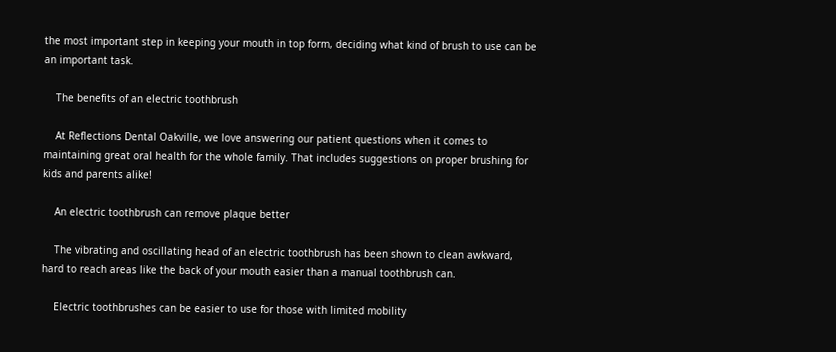the most important step in keeping your mouth in top form, deciding what kind of brush to use can be an important task.

    The benefits of an electric toothbrush

    At Reflections Dental Oakville, we love answering our patient questions when it comes to maintaining great oral health for the whole family. That includes suggestions on proper brushing for kids and parents alike!

    An electric toothbrush can remove plaque better

    The vibrating and oscillating head of an electric toothbrush has been shown to clean awkward, hard to reach areas like the back of your mouth easier than a manual toothbrush can.

    Electric toothbrushes can be easier to use for those with limited mobility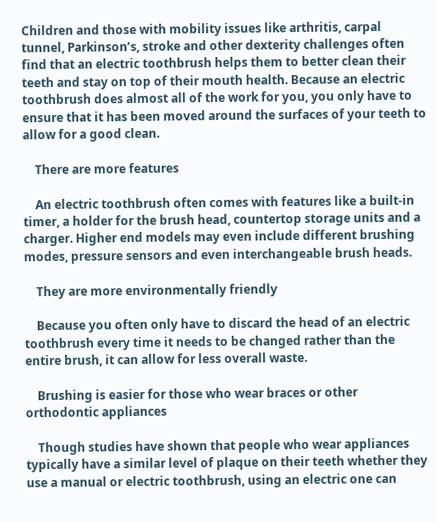Children and those with mobility issues like arthritis, carpal tunnel, Parkinson’s, stroke and other dexterity challenges often find that an electric toothbrush helps them to better clean their teeth and stay on top of their mouth health. Because an electric toothbrush does almost all of the work for you, you only have to ensure that it has been moved around the surfaces of your teeth to allow for a good clean.

    There are more features

    An electric toothbrush often comes with features like a built-in timer, a holder for the brush head, countertop storage units and a charger. Higher end models may even include different brushing modes, pressure sensors and even interchangeable brush heads.

    They are more environmentally friendly

    Because you often only have to discard the head of an electric toothbrush every time it needs to be changed rather than the entire brush, it can allow for less overall waste.

    Brushing is easier for those who wear braces or other orthodontic appliances

    Though studies have shown that people who wear appliances typically have a similar level of plaque on their teeth whether they use a manual or electric toothbrush, using an electric one can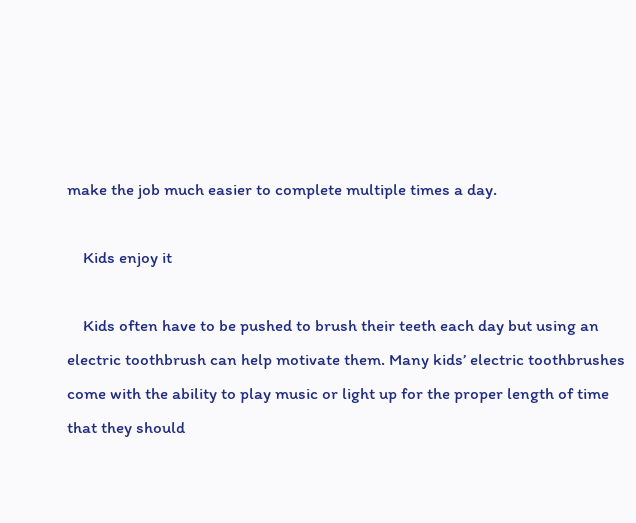make the job much easier to complete multiple times a day.

    Kids enjoy it

    Kids often have to be pushed to brush their teeth each day but using an electric toothbrush can help motivate them. Many kids’ electric toothbrushes come with the ability to play music or light up for the proper length of time that they should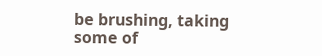be brushing, taking some of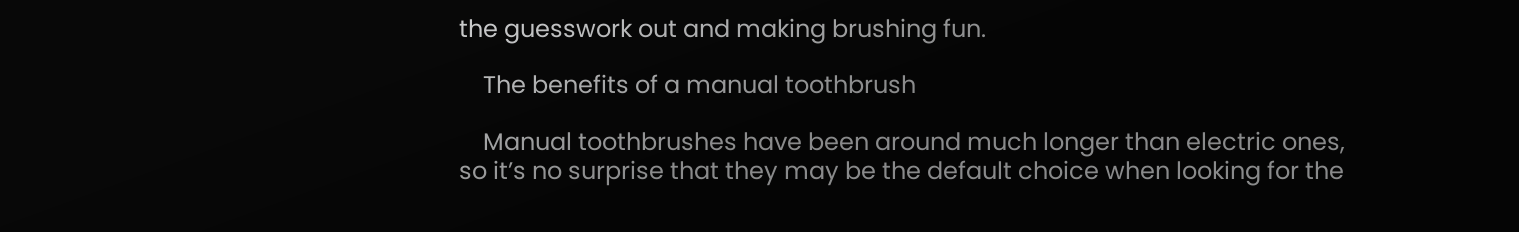the guesswork out and making brushing fun.

    The benefits of a manual toothbrush

    Manual toothbrushes have been around much longer than electric ones, so it’s no surprise that they may be the default choice when looking for the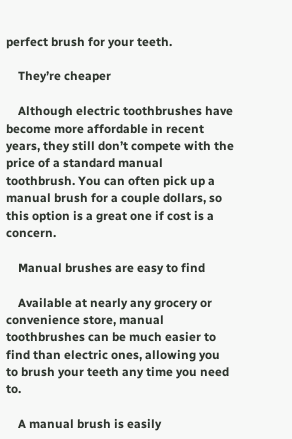perfect brush for your teeth.

    They’re cheaper

    Although electric toothbrushes have become more affordable in recent years, they still don’t compete with the price of a standard manual toothbrush. You can often pick up a manual brush for a couple dollars, so this option is a great one if cost is a concern.

    Manual brushes are easy to find

    Available at nearly any grocery or convenience store, manual toothbrushes can be much easier to find than electric ones, allowing you to brush your teeth any time you need to.

    A manual brush is easily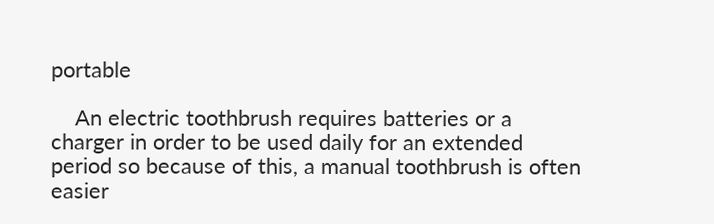portable

    An electric toothbrush requires batteries or a charger in order to be used daily for an extended period so because of this, a manual toothbrush is often easier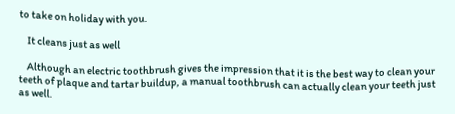to take on holiday with you.

    It cleans just as well

    Although an electric toothbrush gives the impression that it is the best way to clean your teeth of plaque and tartar buildup, a manual toothbrush can actually clean your teeth just as well.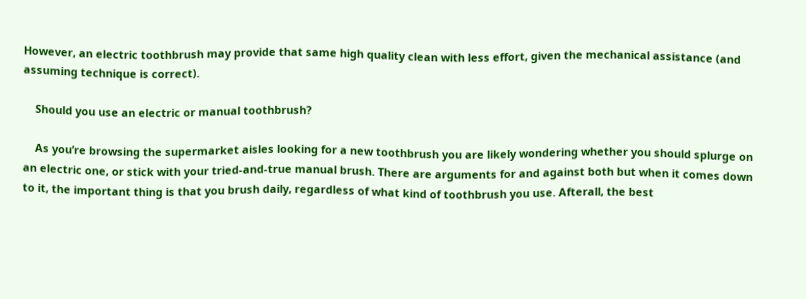However, an electric toothbrush may provide that same high quality clean with less effort, given the mechanical assistance (and assuming technique is correct).

    Should you use an electric or manual toothbrush?

    As you’re browsing the supermarket aisles looking for a new toothbrush you are likely wondering whether you should splurge on an electric one, or stick with your tried-and-true manual brush. There are arguments for and against both but when it comes down to it, the important thing is that you brush daily, regardless of what kind of toothbrush you use. Afterall, the best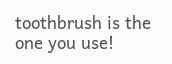toothbrush is the one you use!